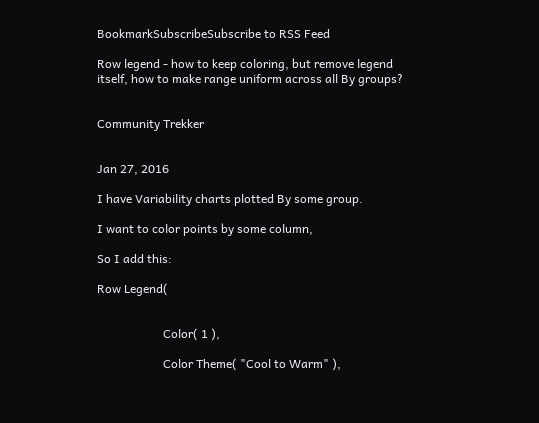BookmarkSubscribeSubscribe to RSS Feed

Row legend - how to keep coloring, but remove legend itself, how to make range uniform across all By groups?


Community Trekker


Jan 27, 2016

I have Variability charts plotted By some group.

I want to color points by some column,

So I add this:

Row Legend(


                      Color( 1 ),

                      Color Theme( "Cool to Warm" ),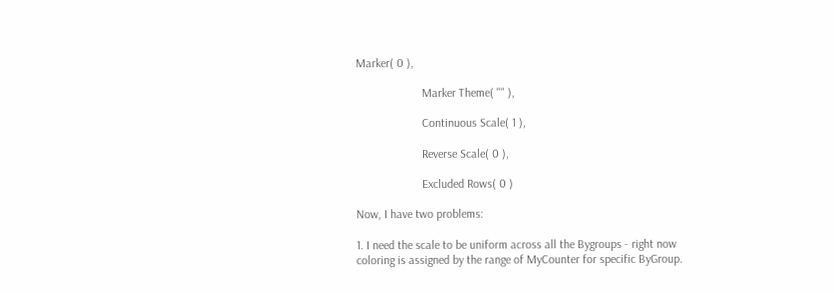Marker( 0 ),

                      Marker Theme( "" ),

                      Continuous Scale( 1 ),

                      Reverse Scale( 0 ),

                      Excluded Rows( 0 )

Now, I have two problems:

1. I need the scale to be uniform across all the Bygroups - right now coloring is assigned by the range of MyCounter for specific ByGroup.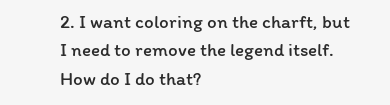2. I want coloring on the charft, but I need to remove the legend itself. How do I do that?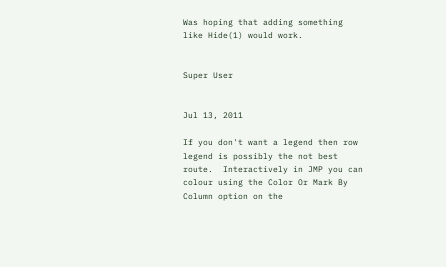Was hoping that adding something like Hide(1) would work.


Super User


Jul 13, 2011

If you don't want a legend then row legend is possibly the not best route.  Interactively in JMP you can colour using the Color Or Mark By Column option on the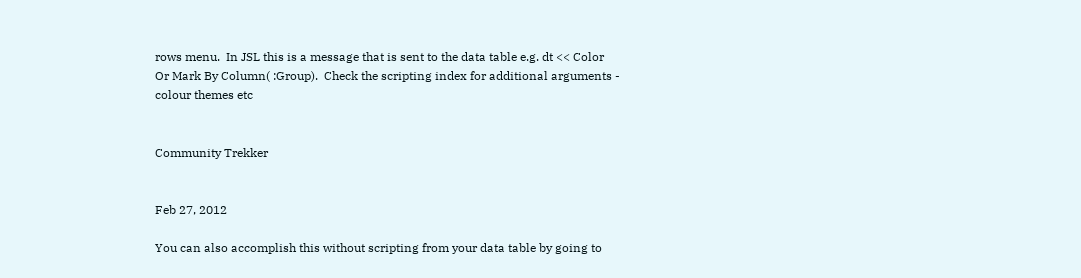rows menu.  In JSL this is a message that is sent to the data table e.g. dt << Color Or Mark By Column( :Group).  Check the scripting index for additional arguments - colour themes etc


Community Trekker


Feb 27, 2012

You can also accomplish this without scripting from your data table by going to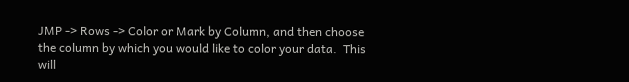JMP -> Rows -> Color or Mark by Column, and then choose the column by which you would like to color your data.  This will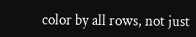color by all rows, not just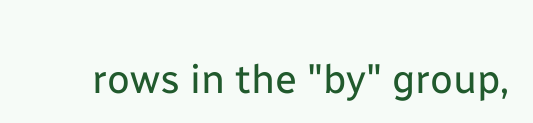rows in the "by" group,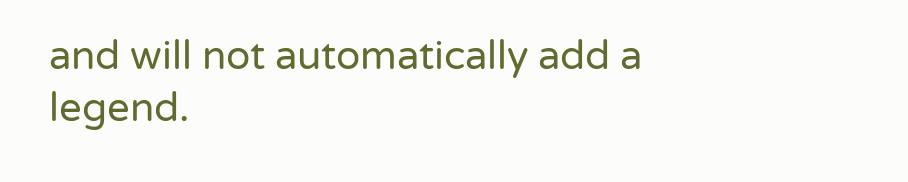and will not automatically add a legend.